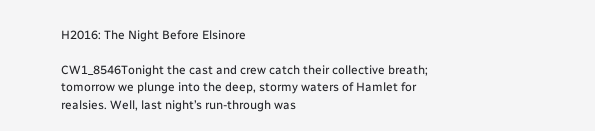H2016: The Night Before Elsinore

CW1_8546Tonight the cast and crew catch their collective breath; tomorrow we plunge into the deep, stormy waters of Hamlet for realsies. Well, last night’s run-through was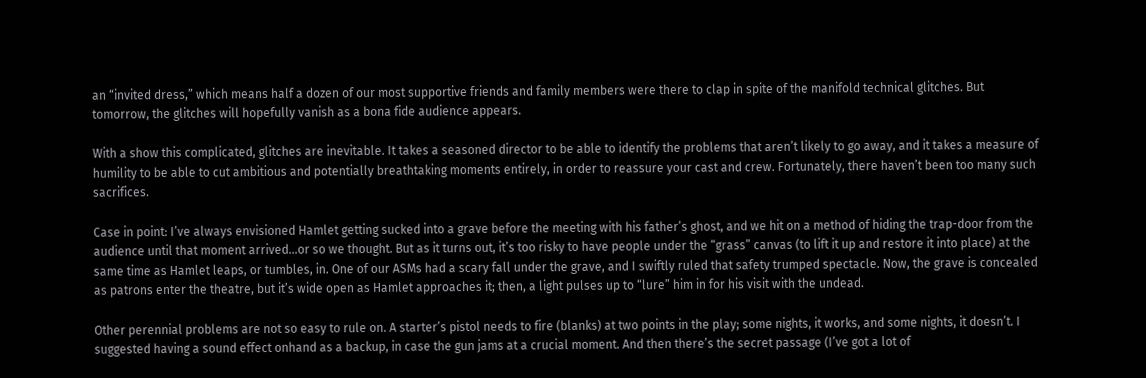an “invited dress,” which means half a dozen of our most supportive friends and family members were there to clap in spite of the manifold technical glitches. But tomorrow, the glitches will hopefully vanish as a bona fide audience appears.

With a show this complicated, glitches are inevitable. It takes a seasoned director to be able to identify the problems that aren’t likely to go away, and it takes a measure of humility to be able to cut ambitious and potentially breathtaking moments entirely, in order to reassure your cast and crew. Fortunately, there haven’t been too many such sacrifices.

Case in point: I’ve always envisioned Hamlet getting sucked into a grave before the meeting with his father’s ghost, and we hit on a method of hiding the trap-door from the audience until that moment arrived…or so we thought. But as it turns out, it’s too risky to have people under the “grass” canvas (to lift it up and restore it into place) at the same time as Hamlet leaps, or tumbles, in. One of our ASMs had a scary fall under the grave, and I swiftly ruled that safety trumped spectacle. Now, the grave is concealed as patrons enter the theatre, but it’s wide open as Hamlet approaches it; then, a light pulses up to “lure” him in for his visit with the undead.

Other perennial problems are not so easy to rule on. A starter’s pistol needs to fire (blanks) at two points in the play; some nights, it works, and some nights, it doesn’t. I suggested having a sound effect onhand as a backup, in case the gun jams at a crucial moment. And then there’s the secret passage (I’ve got a lot of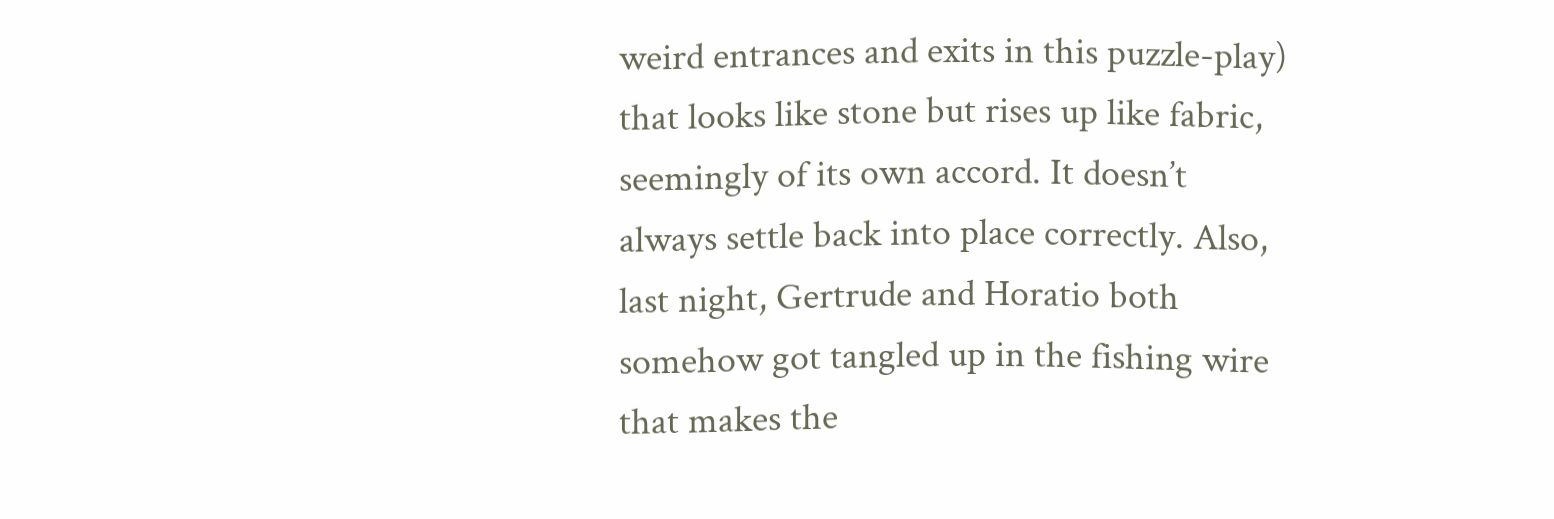weird entrances and exits in this puzzle-play) that looks like stone but rises up like fabric, seemingly of its own accord. It doesn’t always settle back into place correctly. Also, last night, Gertrude and Horatio both somehow got tangled up in the fishing wire that makes the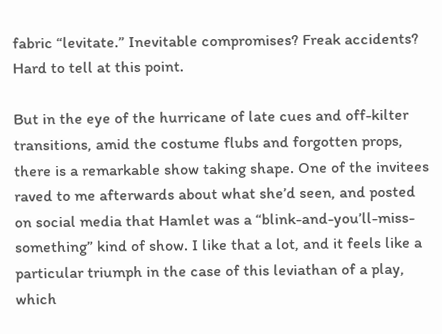fabric “levitate.” Inevitable compromises? Freak accidents? Hard to tell at this point.

But in the eye of the hurricane of late cues and off-kilter transitions, amid the costume flubs and forgotten props, there is a remarkable show taking shape. One of the invitees raved to me afterwards about what she’d seen, and posted on social media that Hamlet was a “blink-and-you’ll-miss-something” kind of show. I like that a lot, and it feels like a particular triumph in the case of this leviathan of a play, which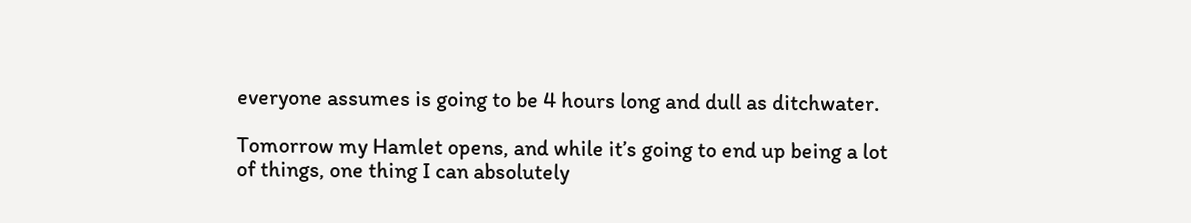everyone assumes is going to be 4 hours long and dull as ditchwater.

Tomorrow my Hamlet opens, and while it’s going to end up being a lot of things, one thing I can absolutely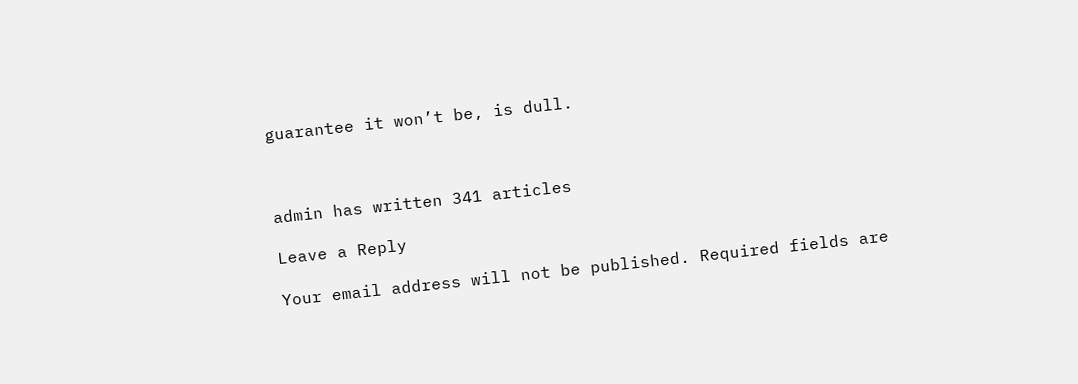guarantee it won’t be, is dull.



admin has written 341 articles

Leave a Reply

Your email address will not be published. Required fields are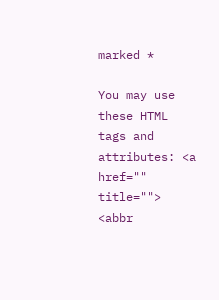marked *

You may use these HTML tags and attributes: <a href="" title=""> <abbr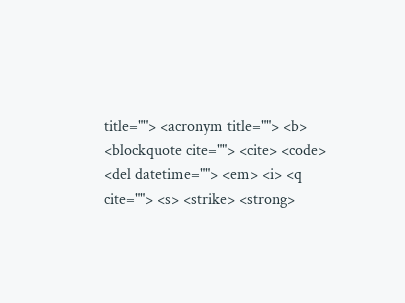title=""> <acronym title=""> <b> <blockquote cite=""> <cite> <code> <del datetime=""> <em> <i> <q cite=""> <s> <strike> <strong>